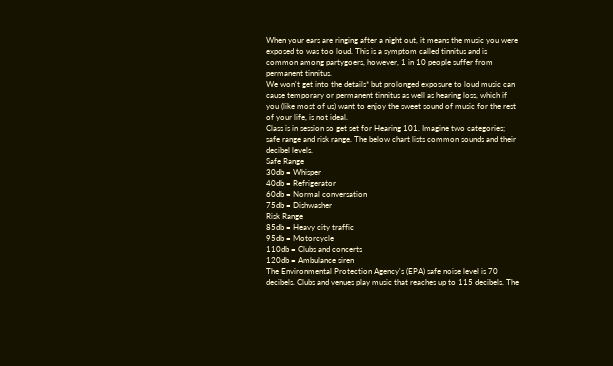When your ears are ringing after a night out, it means the music you were exposed to was too loud. This is a symptom called tinnitus and is common among partygoers, however, 1 in 10 people suffer from permanent tinnitus.
We won't get into the details* but prolonged exposure to loud music can cause temporary or permanent tinnitus as well as hearing loss, which if you (like most of us) want to enjoy the sweet sound of music for the rest of your life, is not ideal.
Class is in session so get set for Hearing 101. Imagine two categories; safe range and risk range. The below chart lists common sounds and their decibel levels.
Safe Range
30db = Whisper
40db = Refrigerator
60db = Normal conversation
75db = Dishwasher
Risk Range
85db = Heavy city traffic
95db = Motorcycle
110db = Clubs and concerts
120db = Ambulance siren
The Environmental Protection Agency's (EPA) safe noise level is 70 decibels. Clubs and venues play music that reaches up to 115 decibels. The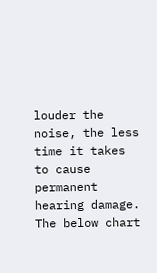louder the noise, the less time it takes to cause permanent hearing damage. The below chart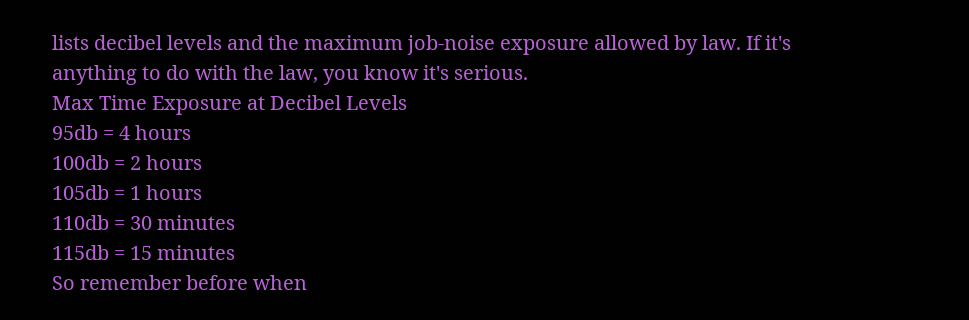lists decibel levels and the maximum job-noise exposure allowed by law. If it's anything to do with the law, you know it's serious.
Max Time Exposure at Decibel Levels
95db = 4 hours
100db = 2 hours
105db = 1 hours
110db = 30 minutes
115db = 15 minutes
So remember before when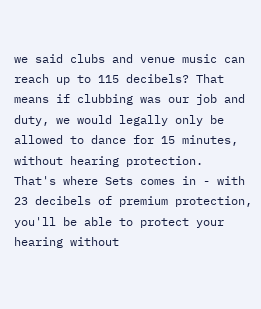we said clubs and venue music can reach up to 115 decibels? That means if clubbing was our job and duty, we would legally only be allowed to dance for 15 minutes, without hearing protection.
That's where Sets comes in - with 23 decibels of premium protection, you'll be able to protect your hearing without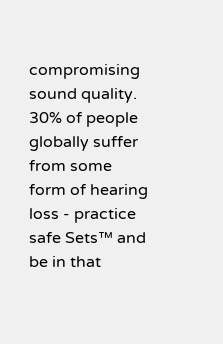compromising sound quality.
30% of people globally suffer from some form of hearing loss - practice safe Sets™ and be in that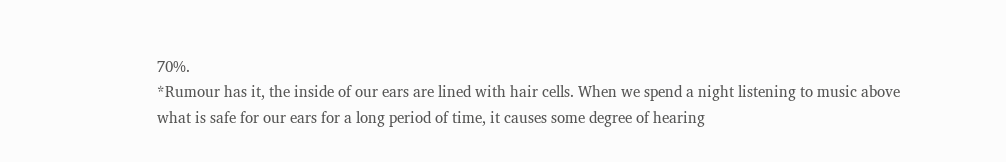70%.
*Rumour has it, the inside of our ears are lined with hair cells. When we spend a night listening to music above what is safe for our ears for a long period of time, it causes some degree of hearing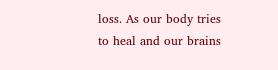loss. As our body tries to heal and our brains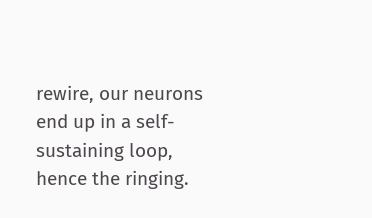rewire, our neurons end up in a self-sustaining loop, hence the ringing.